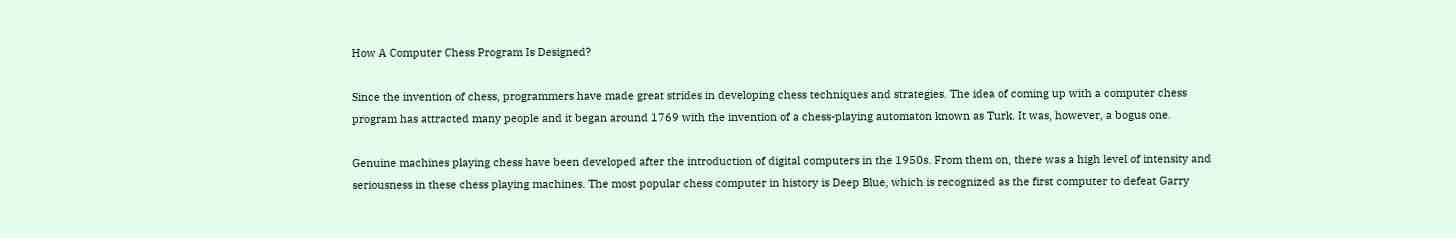How A Computer Chess Program Is Designed?

Since the invention of chess, programmers have made great strides in developing chess techniques and strategies. The idea of coming up with a computer chess program has attracted many people and it began around 1769 with the invention of a chess-playing automaton known as Turk. It was, however, a bogus one.

Genuine machines playing chess have been developed after the introduction of digital computers in the 1950s. From them on, there was a high level of intensity and seriousness in these chess playing machines. The most popular chess computer in history is Deep Blue, which is recognized as the first computer to defeat Garry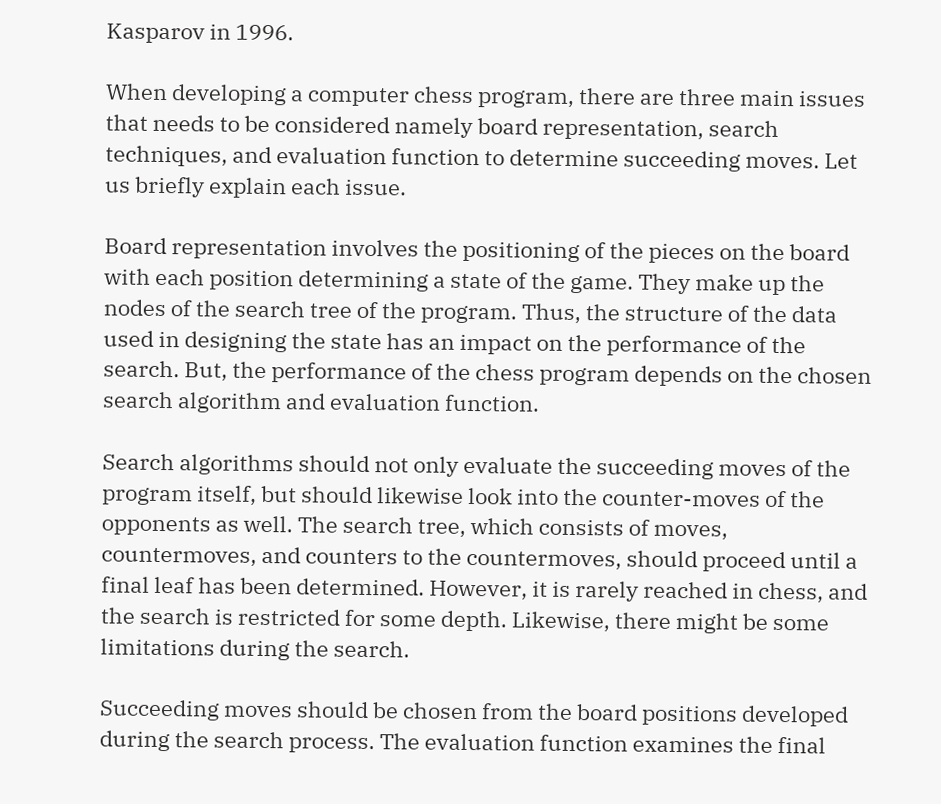Kasparov in 1996.

When developing a computer chess program, there are three main issues that needs to be considered namely board representation, search techniques, and evaluation function to determine succeeding moves. Let us briefly explain each issue.

Board representation involves the positioning of the pieces on the board with each position determining a state of the game. They make up the nodes of the search tree of the program. Thus, the structure of the data used in designing the state has an impact on the performance of the search. But, the performance of the chess program depends on the chosen search algorithm and evaluation function.

Search algorithms should not only evaluate the succeeding moves of the program itself, but should likewise look into the counter-moves of the opponents as well. The search tree, which consists of moves, countermoves, and counters to the countermoves, should proceed until a final leaf has been determined. However, it is rarely reached in chess, and the search is restricted for some depth. Likewise, there might be some limitations during the search.

Succeeding moves should be chosen from the board positions developed during the search process. The evaluation function examines the final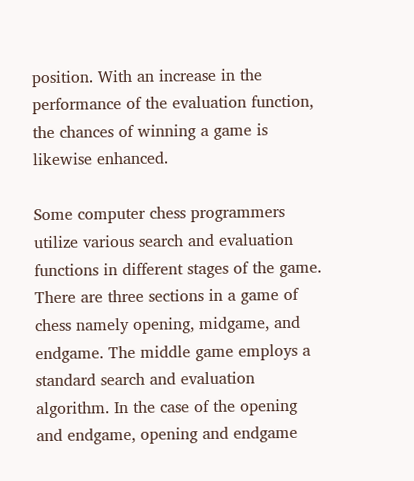position. With an increase in the performance of the evaluation function, the chances of winning a game is likewise enhanced.

Some computer chess programmers utilize various search and evaluation functions in different stages of the game. There are three sections in a game of chess namely opening, midgame, and endgame. The middle game employs a standard search and evaluation algorithm. In the case of the opening and endgame, opening and endgame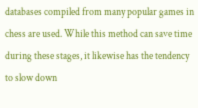databases compiled from many popular games in chess are used. While this method can save time during these stages, it likewise has the tendency to slow down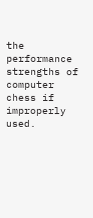the performance strengths of computer chess if improperly used.